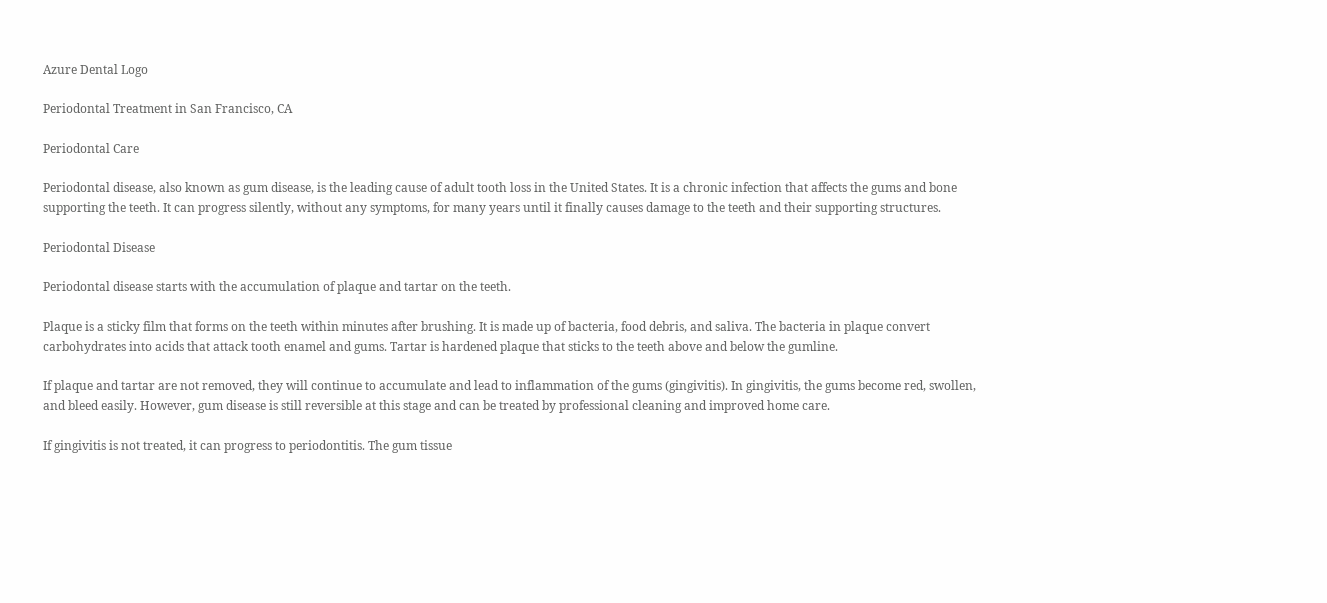Azure Dental Logo

Periodontal Treatment in San Francisco, CA

Periodontal Care

Periodontal disease, also known as gum disease, is the leading cause of adult tooth loss in the United States. It is a chronic infection that affects the gums and bone supporting the teeth. It can progress silently, without any symptoms, for many years until it finally causes damage to the teeth and their supporting structures.

Periodontal Disease

Periodontal disease starts with the accumulation of plaque and tartar on the teeth.

Plaque is a sticky film that forms on the teeth within minutes after brushing. It is made up of bacteria, food debris, and saliva. The bacteria in plaque convert carbohydrates into acids that attack tooth enamel and gums. Tartar is hardened plaque that sticks to the teeth above and below the gumline.

If plaque and tartar are not removed, they will continue to accumulate and lead to inflammation of the gums (gingivitis). In gingivitis, the gums become red, swollen, and bleed easily. However, gum disease is still reversible at this stage and can be treated by professional cleaning and improved home care.

If gingivitis is not treated, it can progress to periodontitis. The gum tissue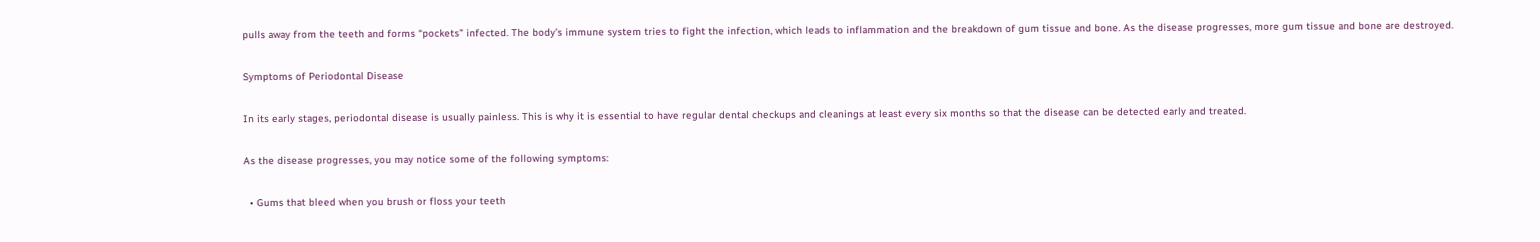pulls away from the teeth and forms “pockets” infected. The body’s immune system tries to fight the infection, which leads to inflammation and the breakdown of gum tissue and bone. As the disease progresses, more gum tissue and bone are destroyed.

Symptoms of Periodontal Disease

In its early stages, periodontal disease is usually painless. This is why it is essential to have regular dental checkups and cleanings at least every six months so that the disease can be detected early and treated.

As the disease progresses, you may notice some of the following symptoms:

  • Gums that bleed when you brush or floss your teeth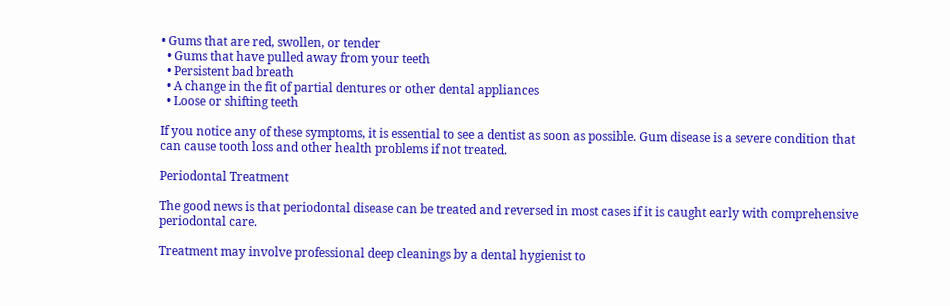• Gums that are red, swollen, or tender
  • Gums that have pulled away from your teeth
  • Persistent bad breath
  • A change in the fit of partial dentures or other dental appliances
  • Loose or shifting teeth

If you notice any of these symptoms, it is essential to see a dentist as soon as possible. Gum disease is a severe condition that can cause tooth loss and other health problems if not treated.

Periodontal Treatment

The good news is that periodontal disease can be treated and reversed in most cases if it is caught early with comprehensive periodontal care.

Treatment may involve professional deep cleanings by a dental hygienist to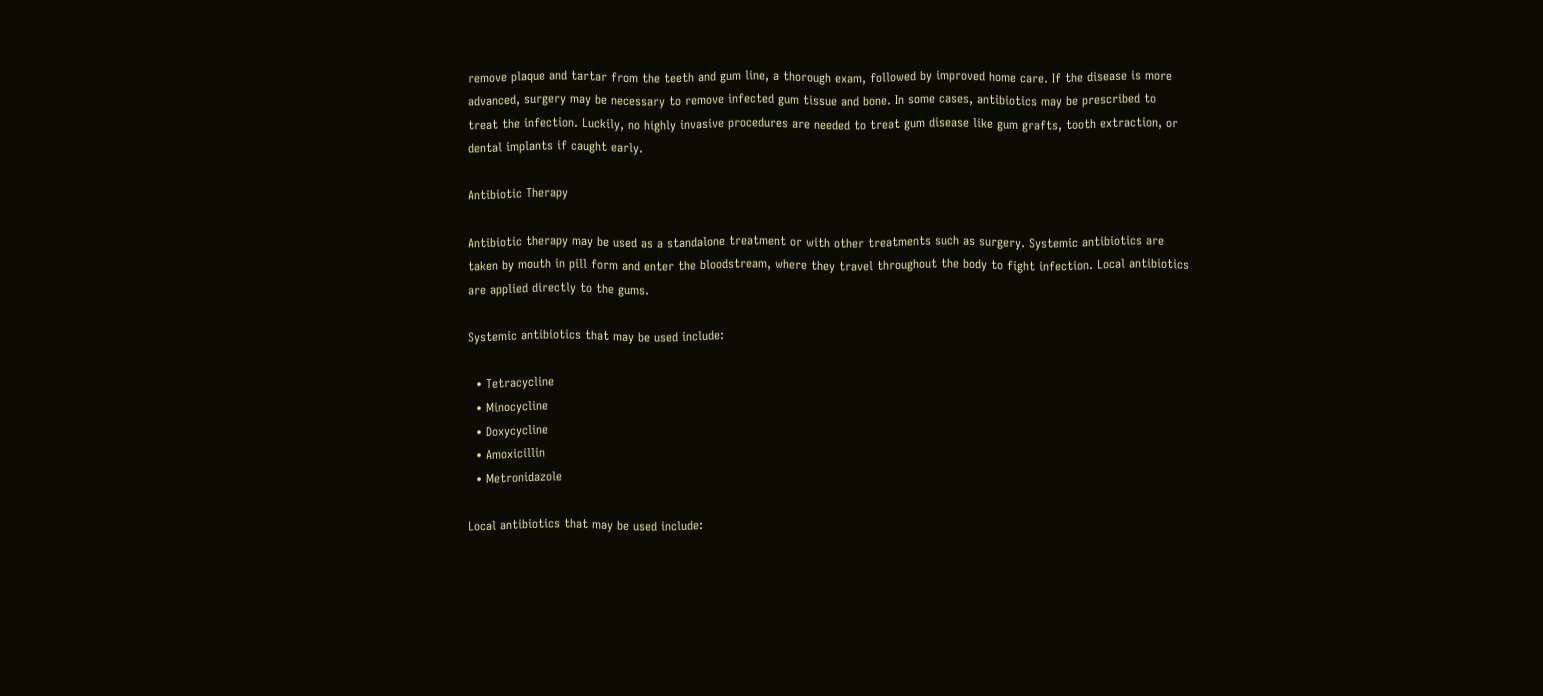remove plaque and tartar from the teeth and gum line, a thorough exam, followed by improved home care. If the disease is more advanced, surgery may be necessary to remove infected gum tissue and bone. In some cases, antibiotics may be prescribed to treat the infection. Luckily, no highly invasive procedures are needed to treat gum disease like gum grafts, tooth extraction, or dental implants if caught early.

Antibiotic Therapy

Antibiotic therapy may be used as a standalone treatment or with other treatments such as surgery. Systemic antibiotics are taken by mouth in pill form and enter the bloodstream, where they travel throughout the body to fight infection. Local antibiotics are applied directly to the gums.

Systemic antibiotics that may be used include:

  • Tetracycline
  • Minocycline
  • Doxycycline
  • Amoxicillin
  • Metronidazole

Local antibiotics that may be used include: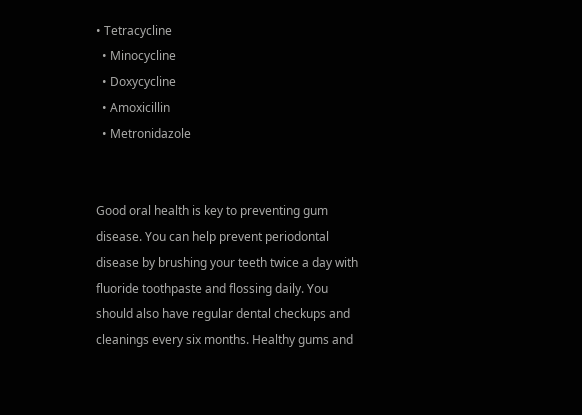• Tetracycline
  • Minocycline
  • Doxycycline
  • Amoxicillin
  • Metronidazole


Good oral health is key to preventing gum disease. You can help prevent periodontal disease by brushing your teeth twice a day with fluoride toothpaste and flossing daily. You should also have regular dental checkups and cleanings every six months. Healthy gums and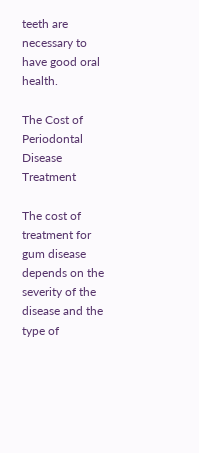teeth are necessary to have good oral health.

The Cost of Periodontal Disease Treatment

The cost of treatment for gum disease depends on the severity of the disease and the type of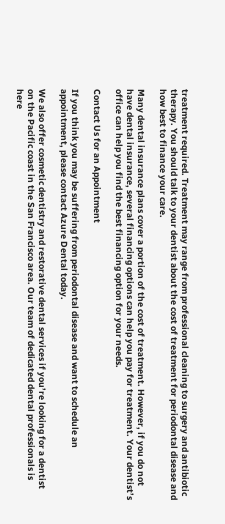treatment required. Treatment may range from professional cleaning to surgery and antibiotic therapy. You should talk to your dentist about the cost of treatment for periodontal disease and how best to finance your care.

Many dental insurance plans cover a portion of the cost of treatment. However, if you do not have dental insurance, several financing options can help you pay for treatment. Your dentist’s office can help you find the best financing option for your needs.

Contact Us for an Appointment

If you think you may be suffering from periodontal disease and want to schedule an appointment, please contact Azure Dental today.

We also offer cosmetic dentistry and restorative dental services if you’re looking for a dentist on the Pacific coast in the San Francisco area. Our team of dedicated dental professionals is here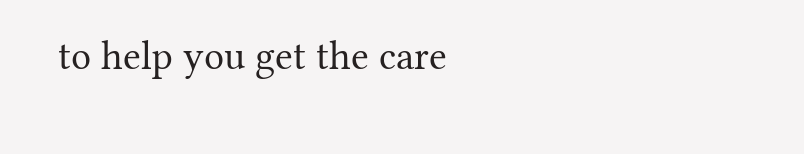to help you get the care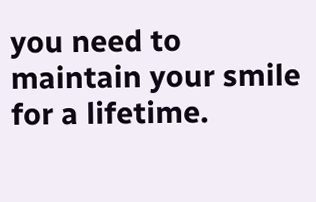you need to maintain your smile for a lifetime.